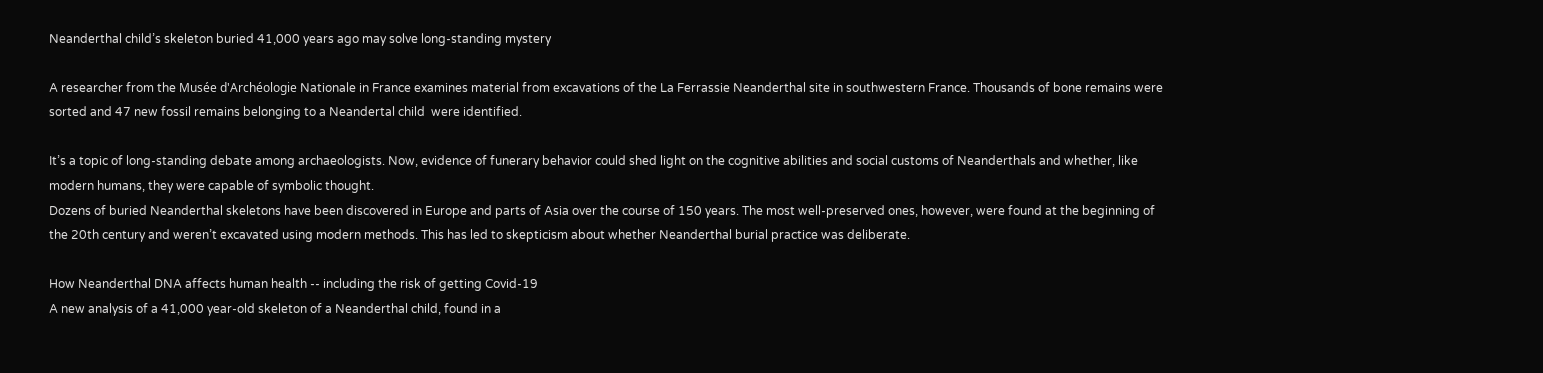Neanderthal child’s skeleton buried 41,000 years ago may solve long-standing mystery

A researcher from the Musée d'Archéologie Nationale in France examines material from excavations of the La Ferrassie Neanderthal site in southwestern France. Thousands of bone remains were sorted and 47 new fossil remains belonging to a Neandertal child  were identified.

It’s a topic of long-standing debate among archaeologists. Now, evidence of funerary behavior could shed light on the cognitive abilities and social customs of Neanderthals and whether, like modern humans, they were capable of symbolic thought.
Dozens of buried Neanderthal skeletons have been discovered in Europe and parts of Asia over the course of 150 years. The most well-preserved ones, however, were found at the beginning of the 20th century and weren’t excavated using modern methods. This has led to skepticism about whether Neanderthal burial practice was deliberate.

How Neanderthal DNA affects human health -- including the risk of getting Covid-19
A new analysis of a 41,000 year-old skeleton of a Neanderthal child, found in a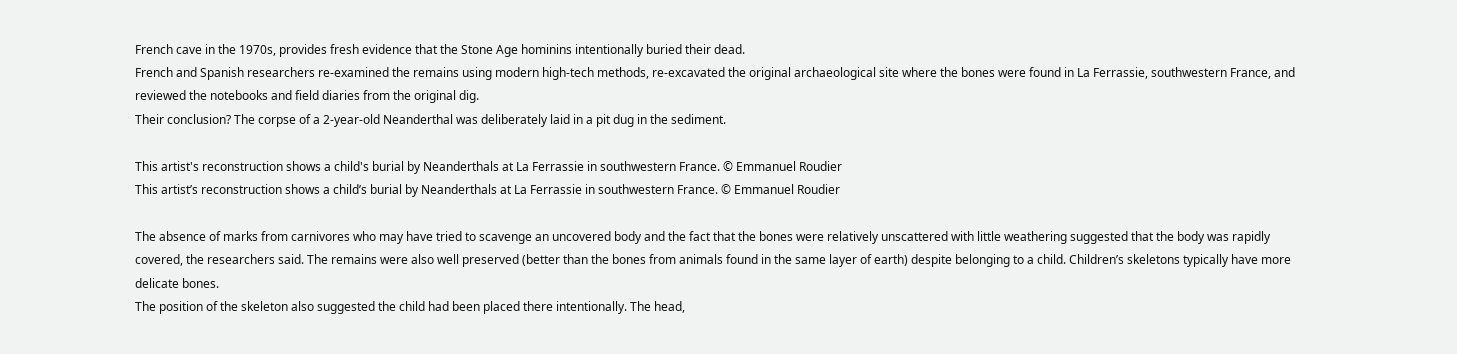French cave in the 1970s, provides fresh evidence that the Stone Age hominins intentionally buried their dead.
French and Spanish researchers re-examined the remains using modern high-tech methods, re-excavated the original archaeological site where the bones were found in La Ferrassie, southwestern France, and reviewed the notebooks and field diaries from the original dig.
Their conclusion? The corpse of a 2-year-old Neanderthal was deliberately laid in a pit dug in the sediment.

This artist's reconstruction shows a child's burial by Neanderthals at La Ferrassie in southwestern France. © Emmanuel Roudier
This artist’s reconstruction shows a child’s burial by Neanderthals at La Ferrassie in southwestern France. © Emmanuel Roudier

The absence of marks from carnivores who may have tried to scavenge an uncovered body and the fact that the bones were relatively unscattered with little weathering suggested that the body was rapidly covered, the researchers said. The remains were also well preserved (better than the bones from animals found in the same layer of earth) despite belonging to a child. Children’s skeletons typically have more delicate bones.
The position of the skeleton also suggested the child had been placed there intentionally. The head,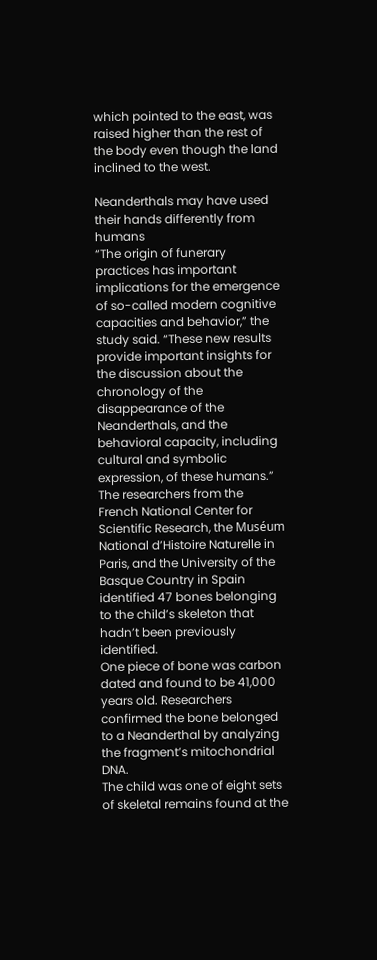which pointed to the east, was raised higher than the rest of the body even though the land inclined to the west.

Neanderthals may have used their hands differently from humans
“The origin of funerary practices has important implications for the emergence of so-called modern cognitive capacities and behavior,” the study said. “These new results provide important insights for the discussion about the chronology of the disappearance of the Neanderthals, and the behavioral capacity, including cultural and symbolic expression, of these humans.”
The researchers from the French National Center for Scientific Research, the Muséum National d’Histoire Naturelle in Paris, and the University of the Basque Country in Spain identified 47 bones belonging to the child’s skeleton that hadn’t been previously identified.
One piece of bone was carbon dated and found to be 41,000 years old. Researchers confirmed the bone belonged to a Neanderthal by analyzing the fragment’s mitochondrial DNA.
The child was one of eight sets of skeletal remains found at the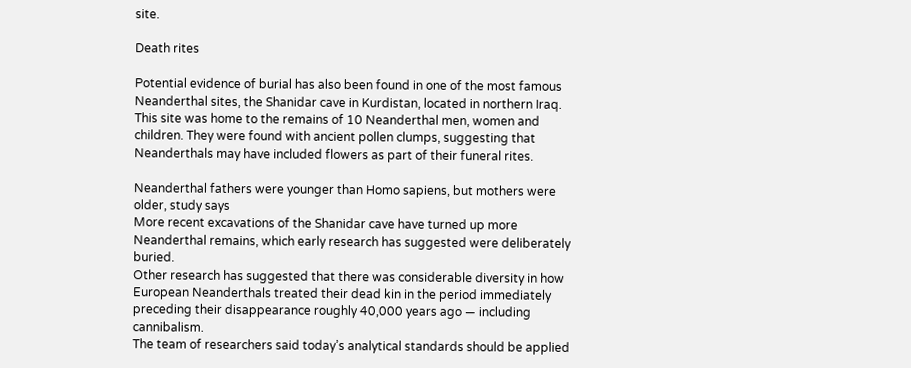site.

Death rites

Potential evidence of burial has also been found in one of the most famous Neanderthal sites, the Shanidar cave in Kurdistan, located in northern Iraq. This site was home to the remains of 10 Neanderthal men, women and children. They were found with ancient pollen clumps, suggesting that Neanderthals may have included flowers as part of their funeral rites.

Neanderthal fathers were younger than Homo sapiens, but mothers were older, study says
More recent excavations of the Shanidar cave have turned up more Neanderthal remains, which early research has suggested were deliberately buried.
Other research has suggested that there was considerable diversity in how European Neanderthals treated their dead kin in the period immediately preceding their disappearance roughly 40,000 years ago — including cannibalism.
The team of researchers said today’s analytical standards should be applied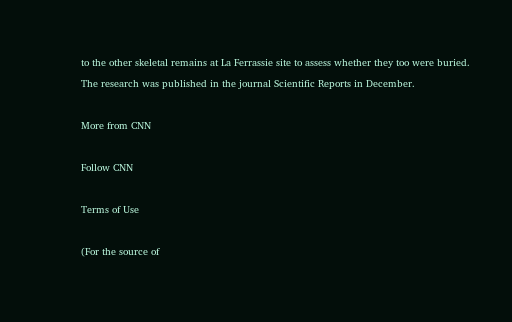to the other skeletal remains at La Ferrassie site to assess whether they too were buried.
The research was published in the journal Scientific Reports in December.

More from CNN

Follow CNN

Terms of Use

(For the source of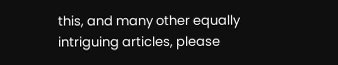this, and many other equally intriguing articles, please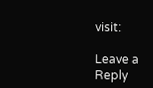visit:

Leave a Reply